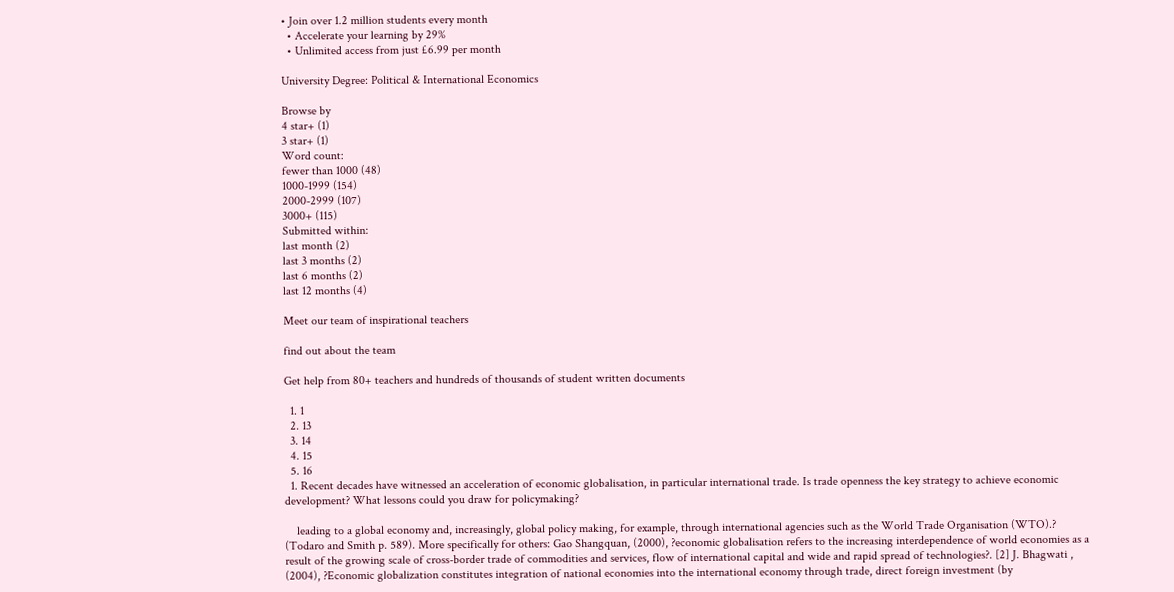• Join over 1.2 million students every month
  • Accelerate your learning by 29%
  • Unlimited access from just £6.99 per month

University Degree: Political & International Economics

Browse by
4 star+ (1)
3 star+ (1)
Word count:
fewer than 1000 (48)
1000-1999 (154)
2000-2999 (107)
3000+ (115)
Submitted within:
last month (2)
last 3 months (2)
last 6 months (2)
last 12 months (4)

Meet our team of inspirational teachers

find out about the team

Get help from 80+ teachers and hundreds of thousands of student written documents

  1. 1
  2. 13
  3. 14
  4. 15
  5. 16
  1. Recent decades have witnessed an acceleration of economic globalisation, in particular international trade. Is trade openness the key strategy to achieve economic development? What lessons could you draw for policymaking?

    leading to a global economy and, increasingly, global policy making, for example, through international agencies such as the World Trade Organisation (WTO).? (Todaro and Smith p. 589). More specifically for others: Gao Shangquan, (2000), ?economic globalisation refers to the increasing interdependence of world economies as a result of the growing scale of cross-border trade of commodities and services, flow of international capital and wide and rapid spread of technologies?. [2] J. Bhagwati , (2004), ?Economic globalization constitutes integration of national economies into the international economy through trade, direct foreign investment (by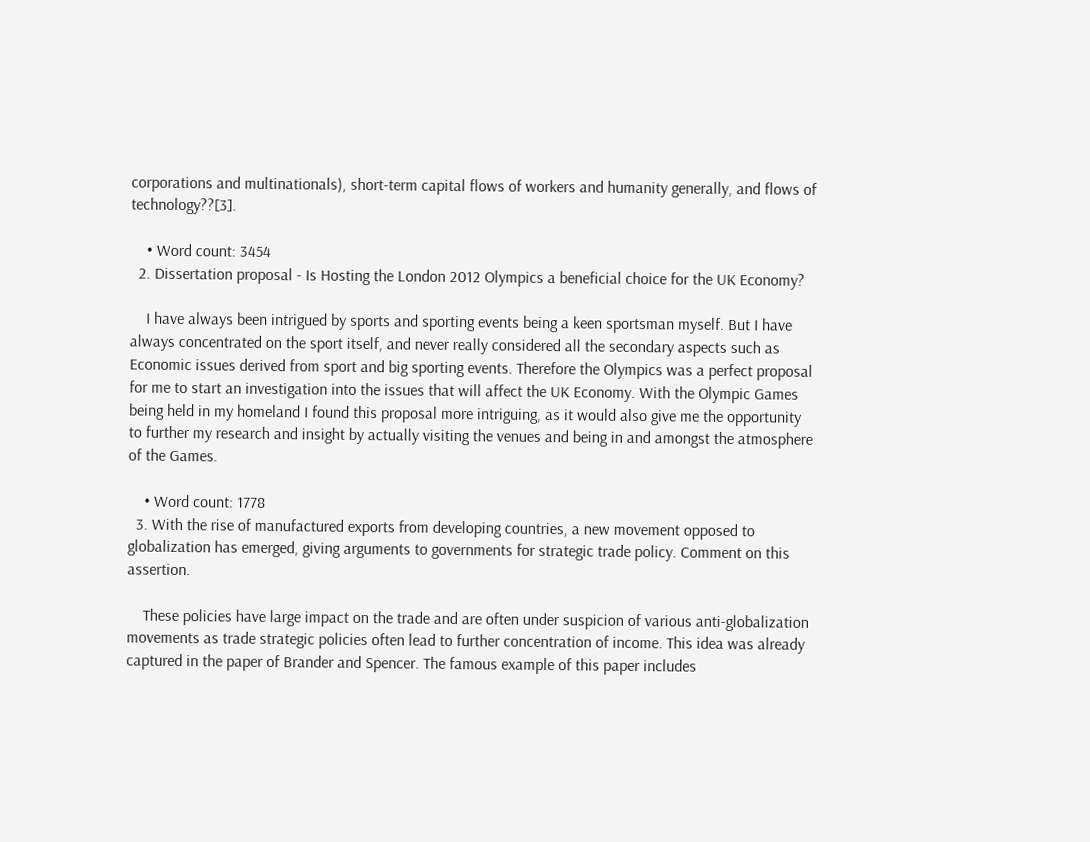corporations and multinationals), short-term capital flows of workers and humanity generally, and flows of technology??[3].

    • Word count: 3454
  2. Dissertation proposal - Is Hosting the London 2012 Olympics a beneficial choice for the UK Economy?

    I have always been intrigued by sports and sporting events being a keen sportsman myself. But I have always concentrated on the sport itself, and never really considered all the secondary aspects such as Economic issues derived from sport and big sporting events. Therefore the Olympics was a perfect proposal for me to start an investigation into the issues that will affect the UK Economy. With the Olympic Games being held in my homeland I found this proposal more intriguing, as it would also give me the opportunity to further my research and insight by actually visiting the venues and being in and amongst the atmosphere of the Games.

    • Word count: 1778
  3. With the rise of manufactured exports from developing countries, a new movement opposed to globalization has emerged, giving arguments to governments for strategic trade policy. Comment on this assertion.

    These policies have large impact on the trade and are often under suspicion of various anti-globalization movements as trade strategic policies often lead to further concentration of income. This idea was already captured in the paper of Brander and Spencer. The famous example of this paper includes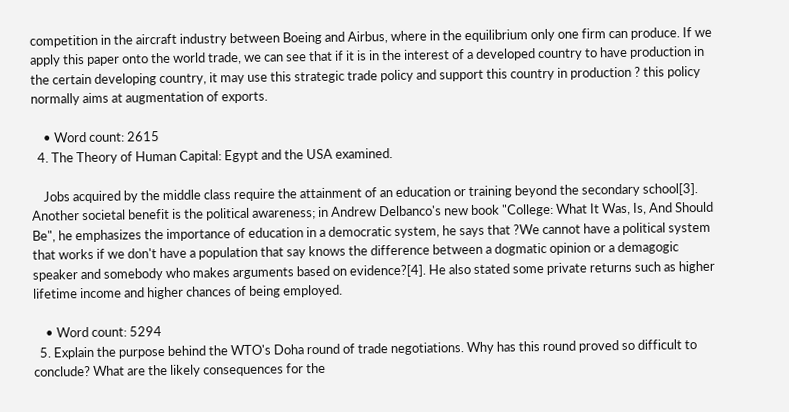competition in the aircraft industry between Boeing and Airbus, where in the equilibrium only one firm can produce. If we apply this paper onto the world trade, we can see that if it is in the interest of a developed country to have production in the certain developing country, it may use this strategic trade policy and support this country in production ? this policy normally aims at augmentation of exports.

    • Word count: 2615
  4. The Theory of Human Capital: Egypt and the USA examined.

    Jobs acquired by the middle class require the attainment of an education or training beyond the secondary school[3]. Another societal benefit is the political awareness; in Andrew Delbanco's new book "College: What It Was, Is, And Should Be", he emphasizes the importance of education in a democratic system, he says that ?We cannot have a political system that works if we don't have a population that say knows the difference between a dogmatic opinion or a demagogic speaker and somebody who makes arguments based on evidence?[4]. He also stated some private returns such as higher lifetime income and higher chances of being employed.

    • Word count: 5294
  5. Explain the purpose behind the WTO's Doha round of trade negotiations. Why has this round proved so difficult to conclude? What are the likely consequences for the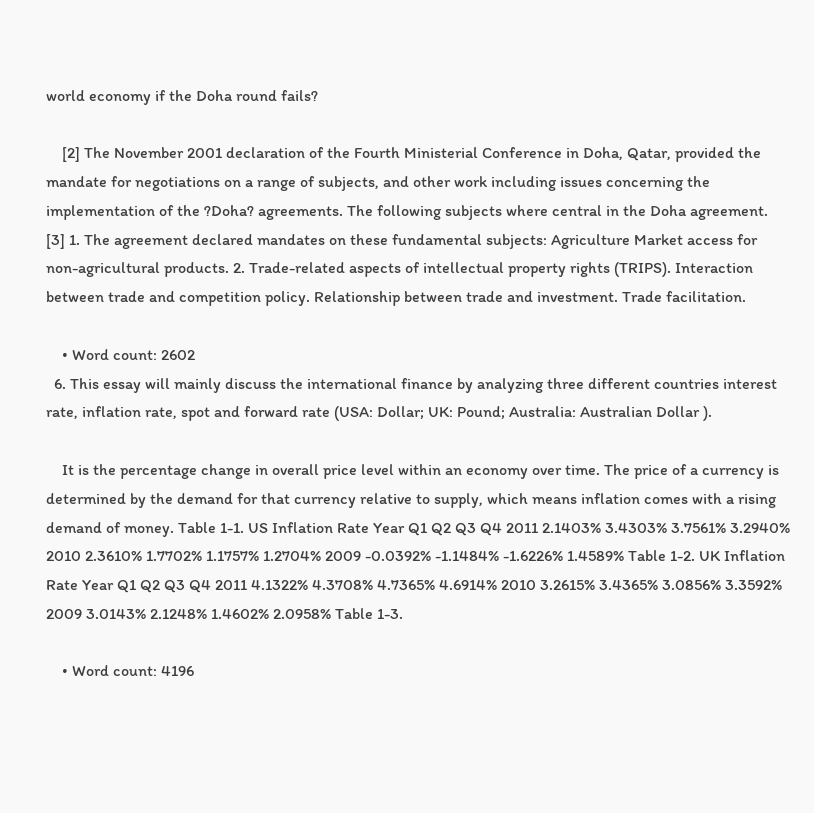world economy if the Doha round fails?

    [2] The November 2001 declaration of the Fourth Ministerial Conference in Doha, Qatar, provided the mandate for negotiations on a range of subjects, and other work including issues concerning the implementation of the ?Doha? agreements. The following subjects where central in the Doha agreement. [3] 1. The agreement declared mandates on these fundamental subjects: Agriculture Market access for non-agricultural products. 2. Trade-related aspects of intellectual property rights (TRIPS). Interaction between trade and competition policy. Relationship between trade and investment. Trade facilitation.

    • Word count: 2602
  6. This essay will mainly discuss the international finance by analyzing three different countries interest rate, inflation rate, spot and forward rate (USA: Dollar; UK: Pound; Australia: Australian Dollar ).

    It is the percentage change in overall price level within an economy over time. The price of a currency is determined by the demand for that currency relative to supply, which means inflation comes with a rising demand of money. Table 1-1. US Inflation Rate Year Q1 Q2 Q3 Q4 2011 2.1403% 3.4303% 3.7561% 3.2940% 2010 2.3610% 1.7702% 1.1757% 1.2704% 2009 -0.0392% -1.1484% -1.6226% 1.4589% Table 1-2. UK Inflation Rate Year Q1 Q2 Q3 Q4 2011 4.1322% 4.3708% 4.7365% 4.6914% 2010 3.2615% 3.4365% 3.0856% 3.3592% 2009 3.0143% 2.1248% 1.4602% 2.0958% Table 1-3.

    • Word count: 4196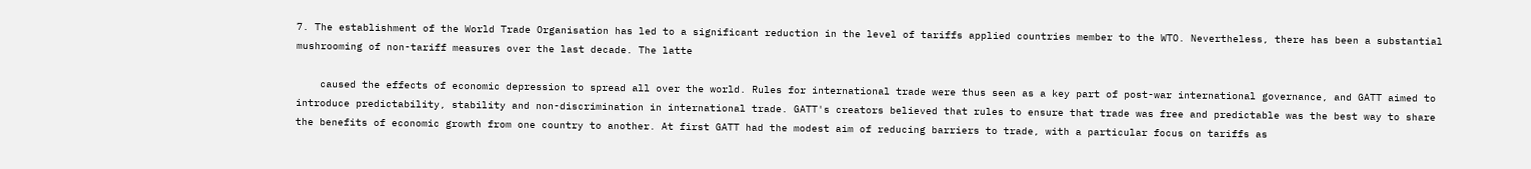7. The establishment of the World Trade Organisation has led to a significant reduction in the level of tariffs applied countries member to the WTO. Nevertheless, there has been a substantial mushrooming of non-tariff measures over the last decade. The latte

    caused the effects of economic depression to spread all over the world. Rules for international trade were thus seen as a key part of post-war international governance, and GATT aimed to introduce predictability, stability and non-discrimination in international trade. GATT's creators believed that rules to ensure that trade was free and predictable was the best way to share the benefits of economic growth from one country to another. At first GATT had the modest aim of reducing barriers to trade, with a particular focus on tariffs as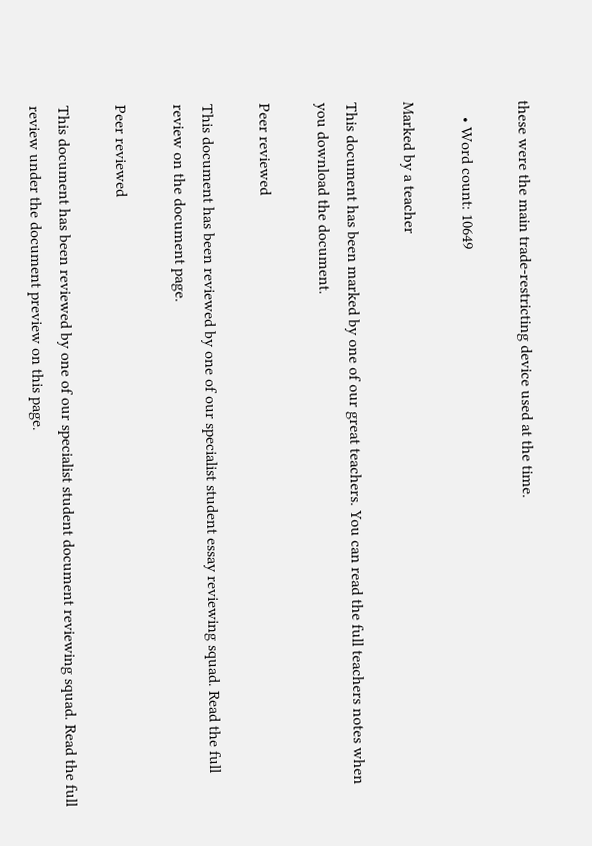these were the main trade-restricting device used at the time.

    • Word count: 10649

Marked by a teacher

This document has been marked by one of our great teachers. You can read the full teachers notes when you download the document.

Peer reviewed

This document has been reviewed by one of our specialist student essay reviewing squad. Read the full review on the document page.

Peer reviewed

This document has been reviewed by one of our specialist student document reviewing squad. Read the full review under the document preview on this page.